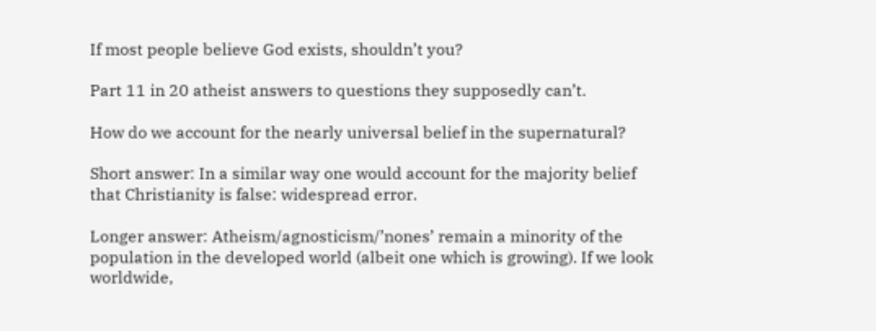If most people believe God exists, shouldn’t you?

Part 11 in 20 atheist answers to questions they supposedly can’t.

How do we account for the nearly universal belief in the supernatural?

Short answer: In a similar way one would account for the majority belief that Christianity is false: widespread error.

Longer answer: Atheism/agnosticism/’nones’ remain a minority of the population in the developed world (albeit one which is growing). If we look worldwide,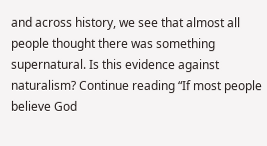and across history, we see that almost all people thought there was something supernatural. Is this evidence against naturalism? Continue reading “If most people believe God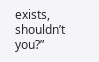exists, shouldn’t you?”